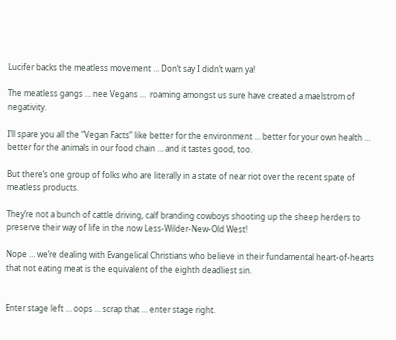Lucifer backs the meatless movement … Don’t say I didn’t warn ya!

The meatless gangs … nee Vegans …  roaming amongst us sure have created a maelstrom of negativity.

I’ll spare you all the “Vegan Facts” like better for the environment … better for your own health … better for the animals in our food chain … and it tastes good, too.

But there’s one group of folks who are literally in a state of near riot over the recent spate of meatless products.

They’re not a bunch of cattle driving, calf branding cowboys shooting up the sheep herders to preserve their way of life in the now Less-Wilder-New-Old West!

Nope … we’re dealing with Evangelical Christians who believe in their fundamental heart-of-hearts that not eating meat is the equivalent of the eighth deadliest sin.


Enter stage left … oops … scrap that … enter stage right.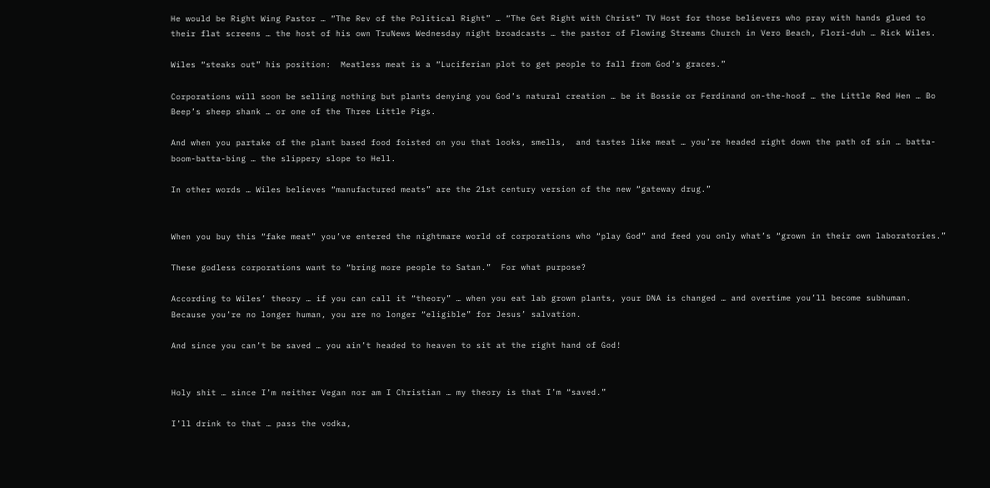He would be Right Wing Pastor … “The Rev of the Political Right” … “The Get Right with Christ” TV Host for those believers who pray with hands glued to their flat screens … the host of his own TruNews Wednesday night broadcasts … the pastor of Flowing Streams Church in Vero Beach, Flori-duh … Rick Wiles.

Wiles “steaks out” his position:  Meatless meat is a “Luciferian plot to get people to fall from God’s graces.”

Corporations will soon be selling nothing but plants denying you God’s natural creation … be it Bossie or Ferdinand on-the-hoof … the Little Red Hen … Bo Beep’s sheep shank … or one of the Three Little Pigs.

And when you partake of the plant based food foisted on you that looks, smells,  and tastes like meat … you’re headed right down the path of sin … batta-boom-batta-bing … the slippery slope to Hell.

In other words … Wiles believes “manufactured meats” are the 21st century version of the new “gateway drug.”


When you buy this “fake meat” you’ve entered the nightmare world of corporations who “play God” and feed you only what’s “grown in their own laboratories.”

These godless corporations want to “bring more people to Satan.”  For what purpose?

According to Wiles’ theory … if you can call it “theory” … when you eat lab grown plants, your DNA is changed … and overtime you’ll become subhuman.  Because you’re no longer human, you are no longer “eligible” for Jesus’ salvation.

And since you can’t be saved … you ain’t headed to heaven to sit at the right hand of God!


Holy shit … since I’m neither Vegan nor am I Christian … my theory is that I’m “saved.”

I’ll drink to that … pass the vodka,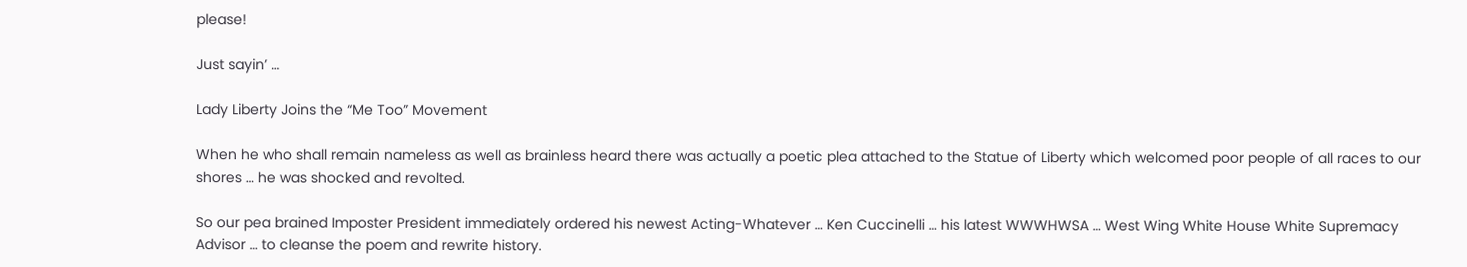please!

Just sayin’ …

Lady Liberty Joins the “Me Too” Movement

When he who shall remain nameless as well as brainless heard there was actually a poetic plea attached to the Statue of Liberty which welcomed poor people of all races to our shores … he was shocked and revolted.

So our pea brained Imposter President immediately ordered his newest Acting-Whatever … Ken Cuccinelli … his latest WWWHWSA … West Wing White House White Supremacy Advisor … to cleanse the poem and rewrite history.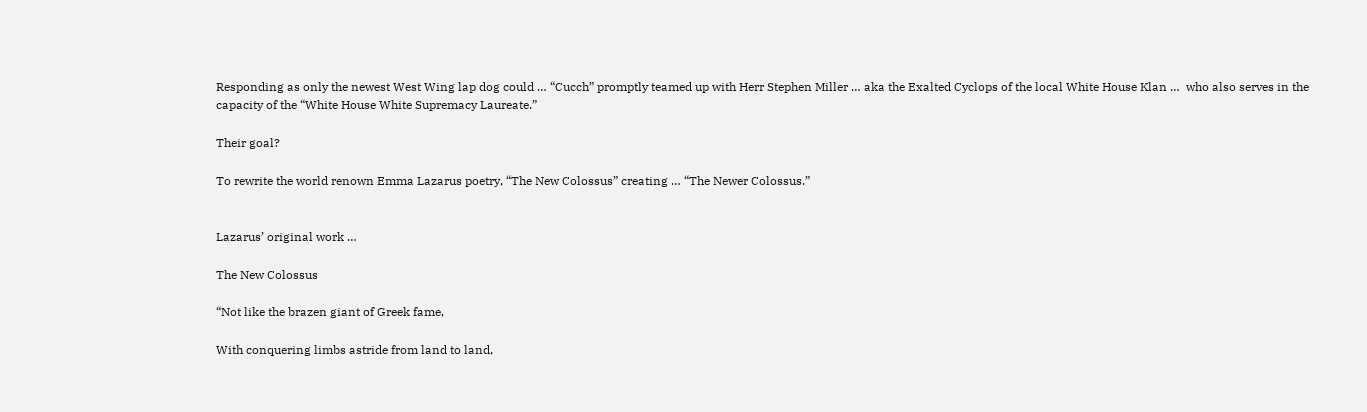Responding as only the newest West Wing lap dog could … “Cucch” promptly teamed up with Herr Stephen Miller … aka the Exalted Cyclops of the local White House Klan …  who also serves in the capacity of the “White House White Supremacy Laureate.”

Their goal?

To rewrite the world renown Emma Lazarus poetry, “The New Colossus” creating … “The Newer Colossus.”


Lazarus’ original work …

The New Colossus

“Not like the brazen giant of Greek fame,

With conquering limbs astride from land to land,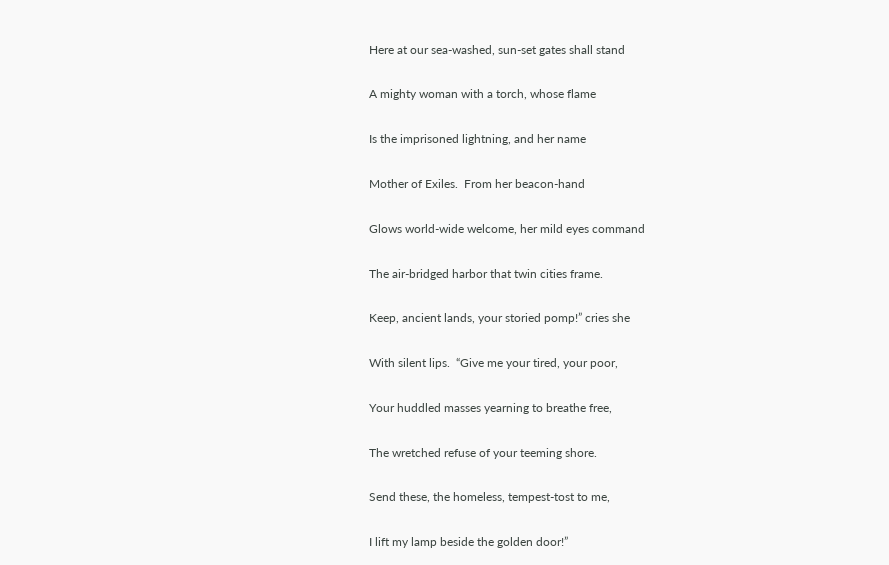Here at our sea-washed, sun-set gates shall stand

A mighty woman with a torch, whose flame

Is the imprisoned lightning, and her name

Mother of Exiles.  From her beacon-hand

Glows world-wide welcome, her mild eyes command

The air-bridged harbor that twin cities frame.

Keep, ancient lands, your storied pomp!” cries she

With silent lips.  “Give me your tired, your poor,

Your huddled masses yearning to breathe free,

The wretched refuse of your teeming shore.

Send these, the homeless, tempest-tost to me,

I lift my lamp beside the golden door!”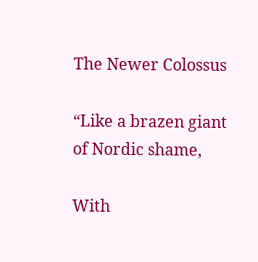The Newer Colossus

“Like a brazen giant of Nordic shame,

With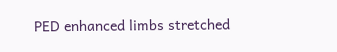PED enhanced limbs stretched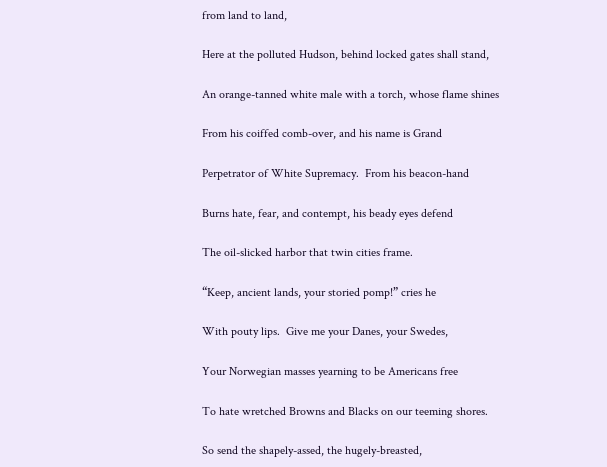from land to land,

Here at the polluted Hudson, behind locked gates shall stand,

An orange-tanned white male with a torch, whose flame shines

From his coiffed comb-over, and his name is Grand

Perpetrator of White Supremacy.  From his beacon-hand

Burns hate, fear, and contempt, his beady eyes defend

The oil-slicked harbor that twin cities frame.

“Keep, ancient lands, your storied pomp!” cries he

With pouty lips.  Give me your Danes, your Swedes,

Your Norwegian masses yearning to be Americans free

To hate wretched Browns and Blacks on our teeming shores.

So send the shapely-assed, the hugely-breasted,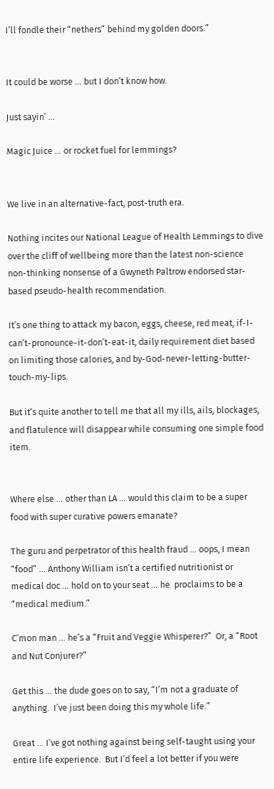I’ll fondle their “nethers” behind my golden doors.”


It could be worse … but I don’t know how.

Just sayin’ …

Magic Juice … or rocket fuel for lemmings?


We live in an alternative-fact, post-truth era.

Nothing incites our National League of Health Lemmings to dive over the cliff of wellbeing more than the latest non-science non-thinking nonsense of a Gwyneth Paltrow endorsed star-based pseudo-health recommendation.

It’s one thing to attack my bacon, eggs, cheese, red meat, if-I-can’t-pronounce-it-don’t-eat-it, daily requirement diet based on limiting those calories, and by-God-never-letting-butter-touch-my-lips.

But it’s quite another to tell me that all my ills, ails, blockages, and flatulence will disappear while consuming one simple food item.


Where else … other than LA … would this claim to be a super food with super curative powers emanate?

The guru and perpetrator of this health fraud … oops, I mean “food” … Anthony William isn’t a certified nutritionist or medical doc … hold on to your seat … he  proclaims to be a “medical medium.”

C’mon man … he’s a “Fruit and Veggie Whisperer?”  Or, a “Root and Nut Conjurer?”

Get this … the dude goes on to say, “I’m not a graduate of anything.  I’ve just been doing this my whole life.”

Great … I’ve got nothing against being self-taught using your entire life experience.  But I’d feel a lot better if you were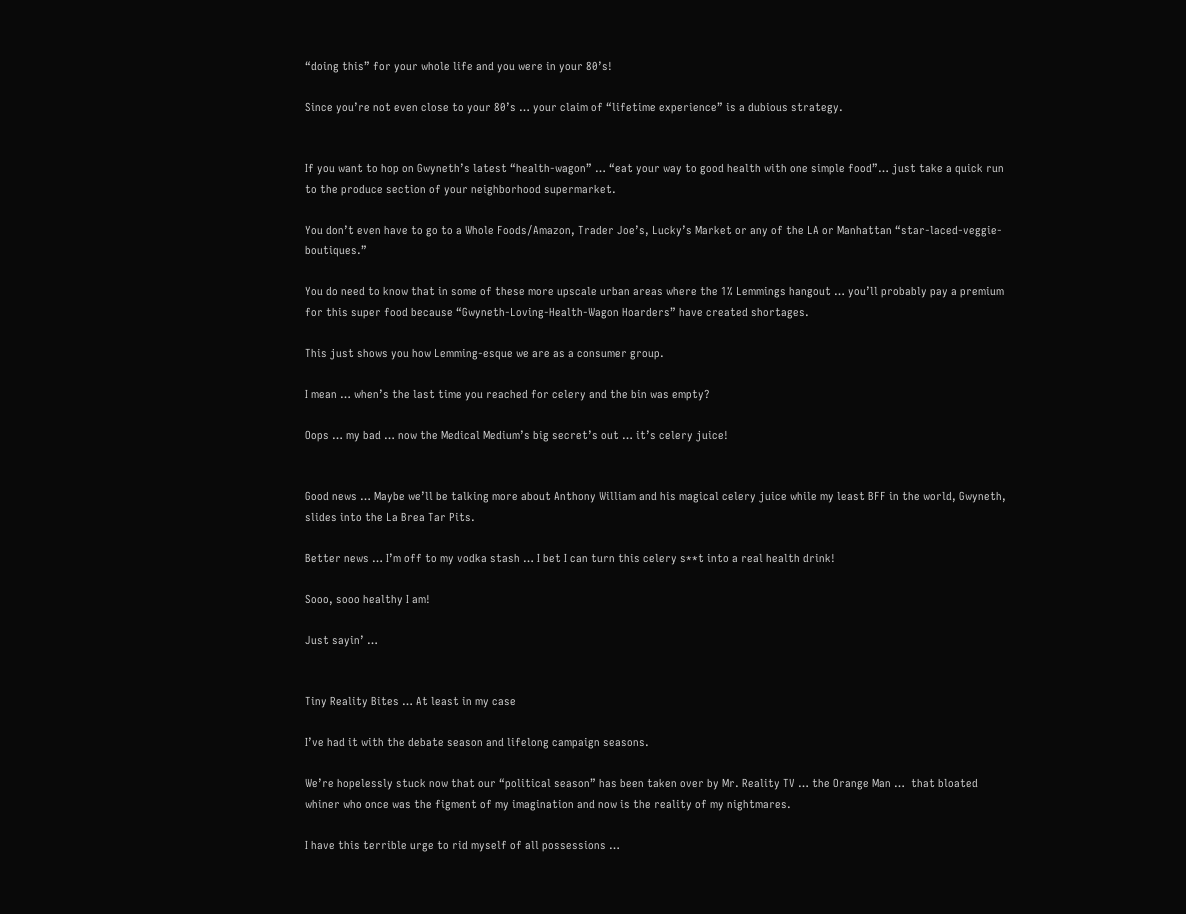“doing this” for your whole life and you were in your 80’s!

Since you’re not even close to your 80’s … your claim of “lifetime experience” is a dubious strategy.


If you want to hop on Gwyneth’s latest “health-wagon” … “eat your way to good health with one simple food”… just take a quick run to the produce section of your neighborhood supermarket.

You don’t even have to go to a Whole Foods/Amazon, Trader Joe’s, Lucky’s Market or any of the LA or Manhattan “star-laced-veggie-boutiques.”

You do need to know that in some of these more upscale urban areas where the 1% Lemmings hangout … you’ll probably pay a premium for this super food because “Gwyneth-Loving-Health-Wagon Hoarders” have created shortages.

This just shows you how Lemming-esque we are as a consumer group.

I mean … when’s the last time you reached for celery and the bin was empty?

Oops … my bad … now the Medical Medium’s big secret’s out … it’s celery juice!


Good news … Maybe we’ll be talking more about Anthony William and his magical celery juice while my least BFF in the world, Gwyneth, slides into the La Brea Tar Pits.

Better news … I’m off to my vodka stash … I bet I can turn this celery s**t into a real health drink!

Sooo, sooo healthy I am!

Just sayin’ …


Tiny Reality Bites … At least in my case

I’ve had it with the debate season and lifelong campaign seasons.

We’re hopelessly stuck now that our “political season” has been taken over by Mr. Reality TV … the Orange Man …  that bloated whiner who once was the figment of my imagination and now is the reality of my nightmares.

I have this terrible urge to rid myself of all possessions …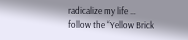radicalize my life …  follow the “Yellow Brick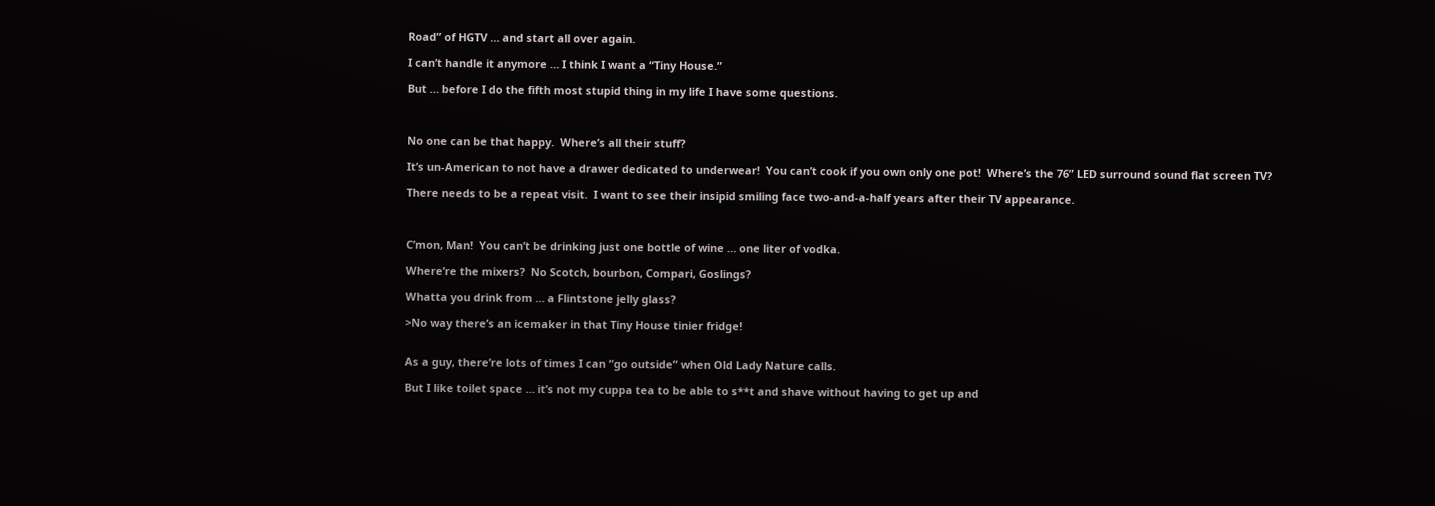Road” of HGTV … and start all over again.

I can’t handle it anymore … I think I want a “Tiny House.”

But … before I do the fifth most stupid thing in my life I have some questions.



No one can be that happy.  Where’s all their stuff?

It’s un-American to not have a drawer dedicated to underwear!  You can’t cook if you own only one pot!  Where’s the 76” LED surround sound flat screen TV?

There needs to be a repeat visit.  I want to see their insipid smiling face two-and-a-half years after their TV appearance.



C’mon, Man!  You can’t be drinking just one bottle of wine … one liter of vodka.

Where’re the mixers?  No Scotch, bourbon, Compari, Goslings?

Whatta you drink from … a Flintstone jelly glass?

>No way there’s an icemaker in that Tiny House tinier fridge!


As a guy, there’re lots of times I can “go outside” when Old Lady Nature calls.

But I like toilet space … it’s not my cuppa tea to be able to s**t and shave without having to get up and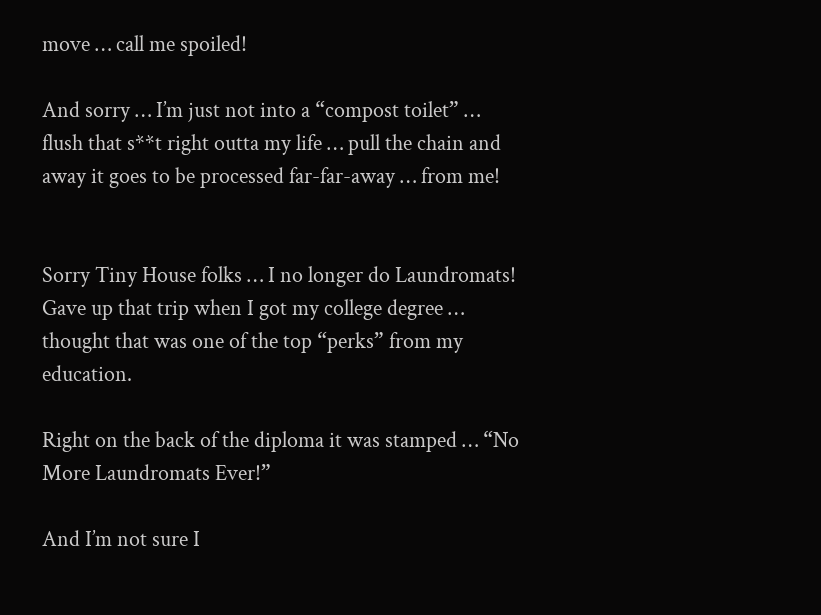move … call me spoiled!

And sorry … I’m just not into a “compost toilet” … flush that s**t right outta my life … pull the chain and away it goes to be processed far-far-away … from me!


Sorry Tiny House folks … I no longer do Laundromats! Gave up that trip when I got my college degree … thought that was one of the top “perks” from my education.

Right on the back of the diploma it was stamped … “No More Laundromats Ever!”

And I’m not sure I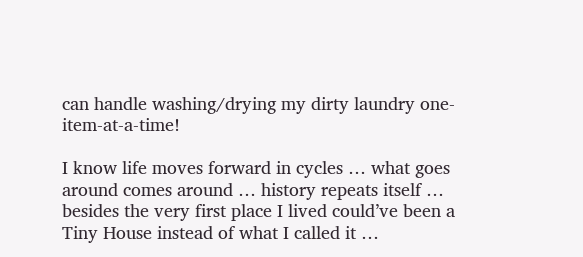can handle washing/drying my dirty laundry one-item-at-a-time!

I know life moves forward in cycles … what goes around comes around … history repeats itself … besides the very first place I lived could’ve been a Tiny House instead of what I called it …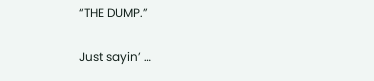“THE DUMP.”

Just sayin’ …